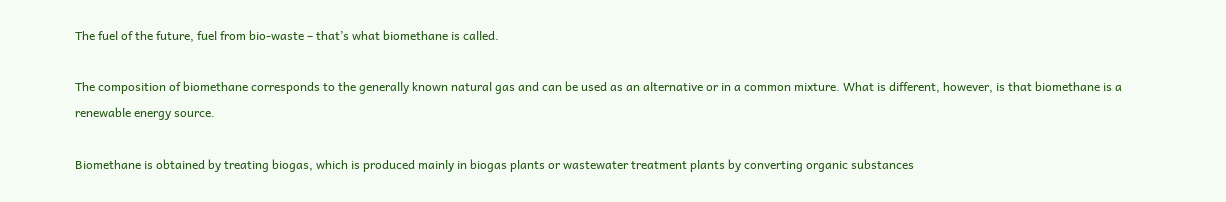The fuel of the future, fuel from bio-waste – that’s what biomethane is called.

The composition of biomethane corresponds to the generally known natural gas and can be used as an alternative or in a common mixture. What is different, however, is that biomethane is a renewable energy source.

Biomethane is obtained by treating biogas, which is produced mainly in biogas plants or wastewater treatment plants by converting organic substances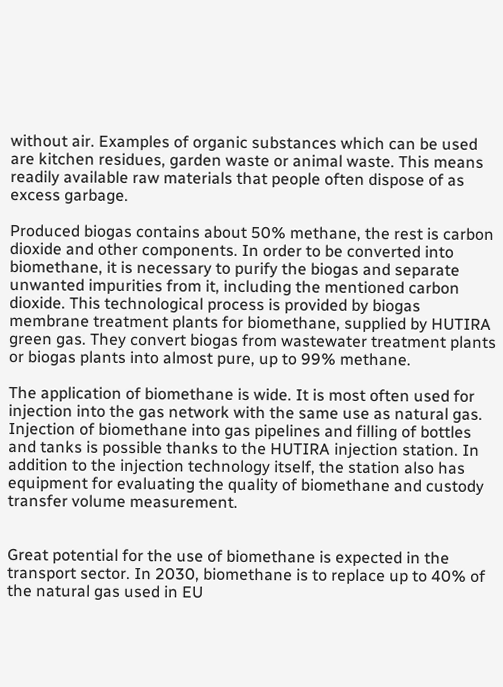without air. Examples of organic substances which can be used are kitchen residues, garden waste or animal waste. This means readily available raw materials that people often dispose of as excess garbage.

Produced biogas contains about 50% methane, the rest is carbon dioxide and other components. In order to be converted into biomethane, it is necessary to purify the biogas and separate unwanted impurities from it, including the mentioned carbon dioxide. This technological process is provided by biogas membrane treatment plants for biomethane, supplied by HUTIRA green gas. They convert biogas from wastewater treatment plants or biogas plants into almost pure, up to 99% methane.

The application of biomethane is wide. It is most often used for injection into the gas network with the same use as natural gas. Injection of biomethane into gas pipelines and filling of bottles and tanks is possible thanks to the HUTIRA injection station. In addition to the injection technology itself, the station also has equipment for evaluating the quality of biomethane and custody transfer volume measurement.


Great potential for the use of biomethane is expected in the transport sector. In 2030, biomethane is to replace up to 40% of the natural gas used in EU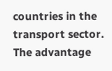countries in the transport sector. The advantage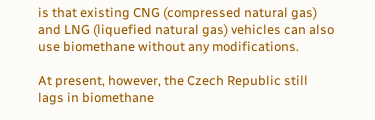is that existing CNG (compressed natural gas) and LNG (liquefied natural gas) vehicles can also use biomethane without any modifications.

At present, however, the Czech Republic still lags in biomethane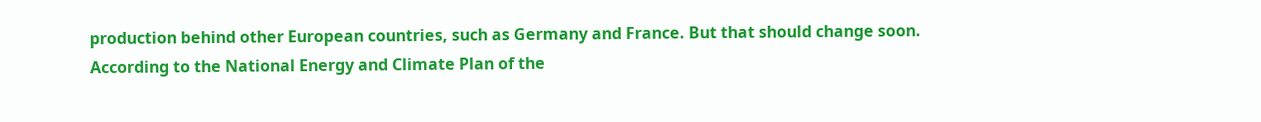production behind other European countries, such as Germany and France. But that should change soon. According to the National Energy and Climate Plan of the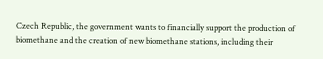Czech Republic, the government wants to financially support the production of biomethane and the creation of new biomethane stations, including their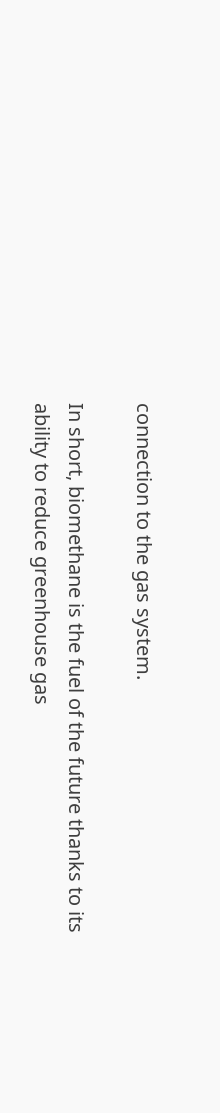connection to the gas system.

In short, biomethane is the fuel of the future thanks to its ability to reduce greenhouse gas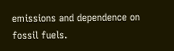emissions and dependence on fossil fuels.